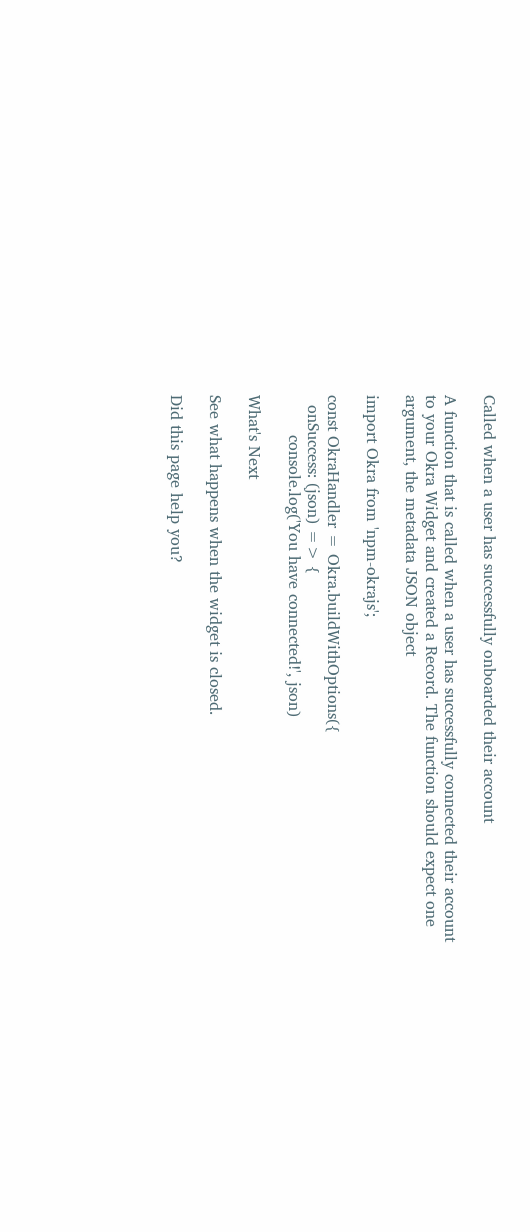Called when a user has successfully onboarded their account

A function that is called when a user has successfully connected their account to your Okra Widget and created a Record. The function should expect one argument, the metadata JSON object

import Okra from 'npm-okrajs';

const OkraHandler = Okra.buildWithOptions({
  onSuccess: (json) => {
        console.log('You have connected!', json)

What's Next

See what happens when the widget is closed.

Did this page help you?